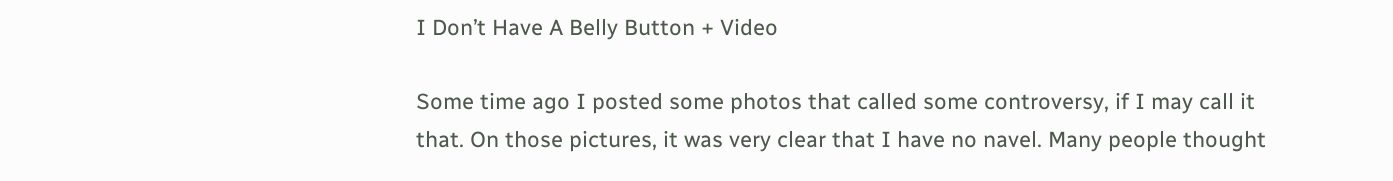I Don’t Have A Belly Button + Video

Some time ago I posted some photos that called some controversy, if I may call it that. On those pictures, it was very clear that I have no navel. Many people thought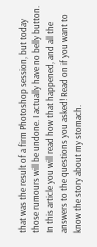that was the result of a firm Photoshop session, but today those rumours will be undone. I actually have no belly button. In this article you will read how that happened, and all the answers to the questions you asked! Read on if you want to know the story about my stomach.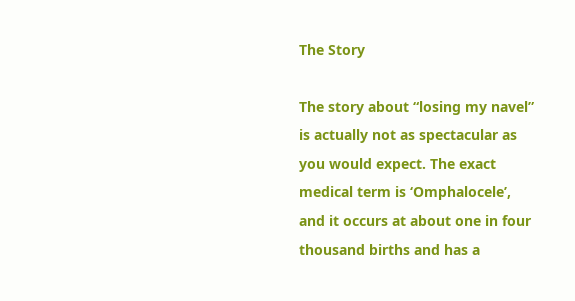The Story

The story about “losing my navel” is actually not as spectacular as you would expect. The exact medical term is ‘Omphalocele’, and it occurs at about one in four thousand births and has a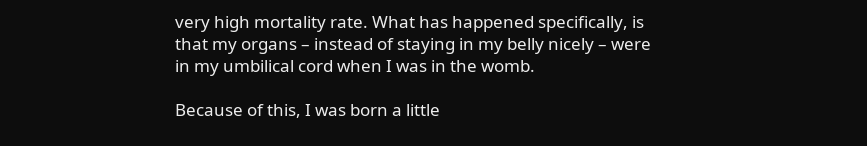very high mortality rate. What has happened specifically, is that my organs – instead of staying in my belly nicely – were in my umbilical cord when I was in the womb.

Because of this, I was born a little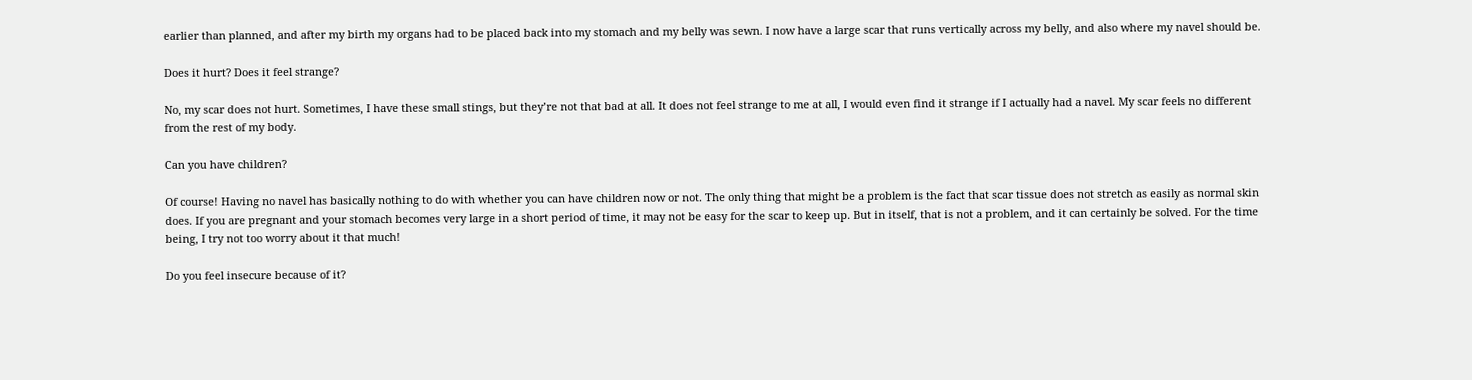earlier than planned, and after my birth my organs had to be placed back into my stomach and my belly was sewn. I now have a large scar that runs vertically across my belly, and also where my navel should be.

Does it hurt? Does it feel strange?

No, my scar does not hurt. Sometimes, I have these small stings, but they’re not that bad at all. It does not feel strange to me at all, I would even find it strange if I actually had a navel. My scar feels no different from the rest of my body.

Can you have children?

Of course! Having no navel has basically nothing to do with whether you can have children now or not. The only thing that might be a problem is the fact that scar tissue does not stretch as easily as normal skin does. If you are pregnant and your stomach becomes very large in a short period of time, it may not be easy for the scar to keep up. But in itself, that is not a problem, and it can certainly be solved. For the time being, I try not too worry about it that much!

Do you feel insecure because of it?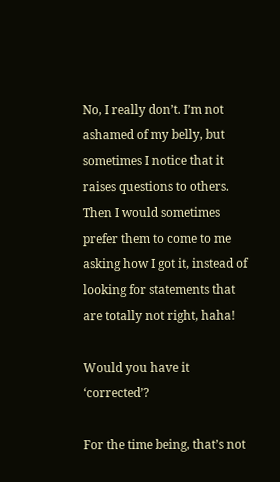No, I really don’t. I’m not ashamed of my belly, but sometimes I notice that it raises questions to others. Then I would sometimes prefer them to come to me asking how I got it, instead of looking for statements that are totally not right, haha!

Would you have it ‘corrected’?

For the time being, that’s not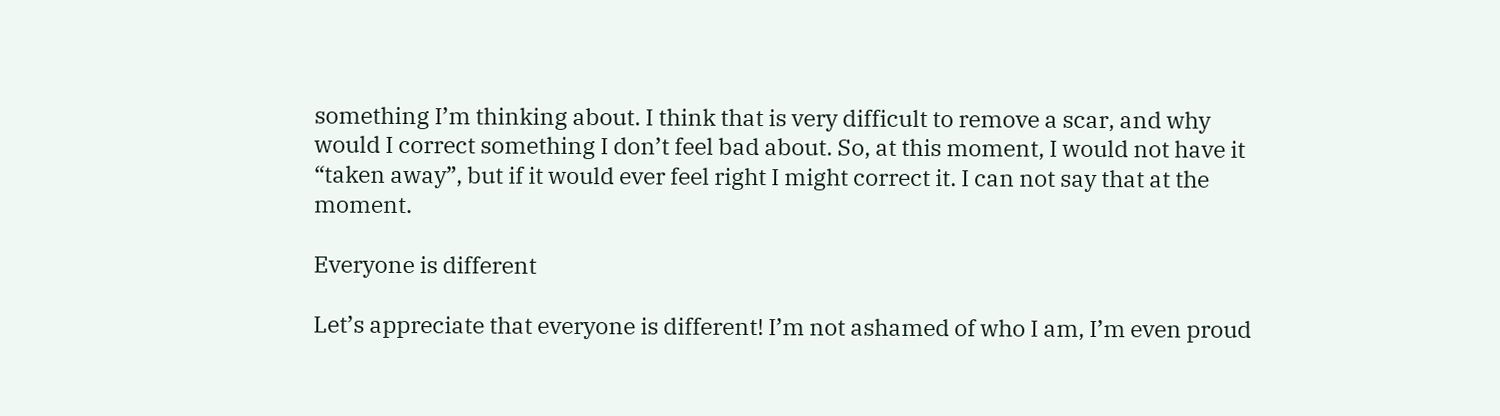something I’m thinking about. I think that is very difficult to remove a scar, and why would I correct something I don’t feel bad about. So, at this moment, I would not have it “taken away”, but if it would ever feel right I might correct it. I can not say that at the moment.

Everyone is different

Let’s appreciate that everyone is different! I’m not ashamed of who I am, I’m even proud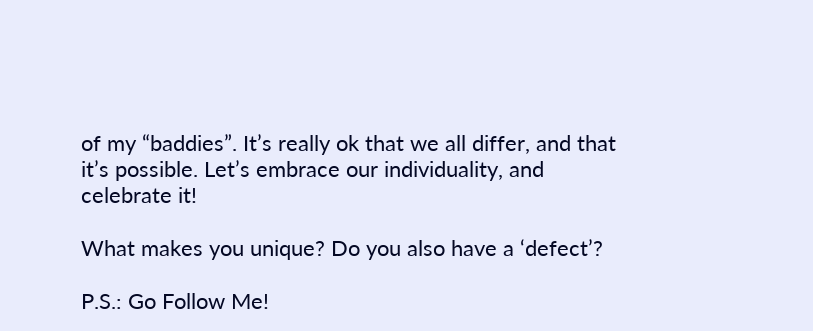of my “baddies”. It’s really ok that we all differ, and that it’s possible. Let’s embrace our individuality, and celebrate it!

What makes you unique? Do you also have a ‘defect’?

P.S.: Go Follow Me!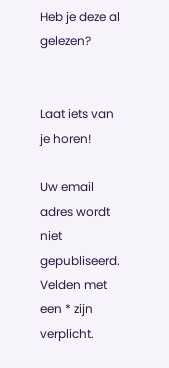Heb je deze al gelezen?


Laat iets van je horen!

Uw email adres wordt niet gepubliseerd. Velden met een * zijn verplicht.